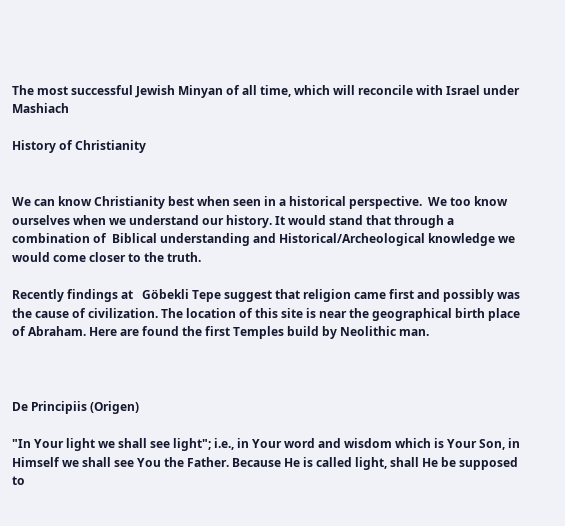The most successful Jewish Minyan of all time, which will reconcile with Israel under Mashiach

History of Christianity


We can know Christianity best when seen in a historical perspective.  We too know ourselves when we understand our history. It would stand that through a combination of  Biblical understanding and Historical/Archeological knowledge we would come closer to the truth.

Recently findings at   Göbekli Tepe suggest that religion came first and possibly was the cause of civilization. The location of this site is near the geographical birth place of Abraham. Here are found the first Temples build by Neolithic man.



De Principiis (Origen)

"In Your light we shall see light"; i.e., in Your word and wisdom which is Your Son, in Himself we shall see You the Father. Because He is called light, shall He be supposed to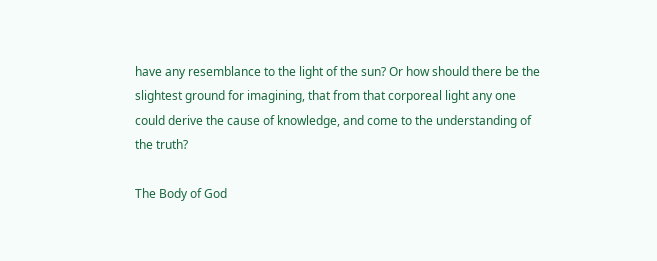have any resemblance to the light of the sun? Or how should there be the slightest ground for imagining, that from that corporeal light any one could derive the cause of knowledge, and come to the understanding of the truth?

The Body of God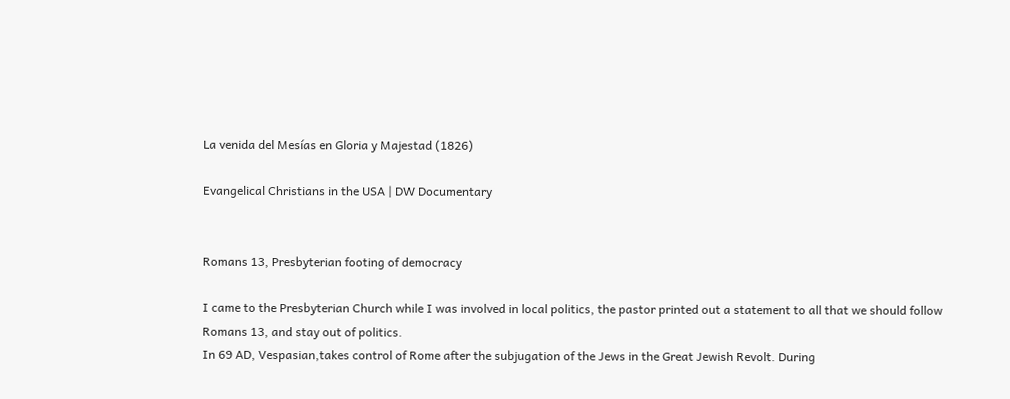La venida del Mesías en Gloria y Majestad (1826)

Evangelical Christians in the USA | DW Documentary


Romans 13, Presbyterian footing of democracy

I came to the Presbyterian Church while I was involved in local politics, the pastor printed out a statement to all that we should follow Romans 13, and stay out of politics.
In 69 AD, Vespasian,takes control of Rome after the subjugation of the Jews in the Great Jewish Revolt. During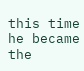this time he became the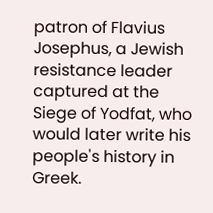patron of Flavius Josephus, a Jewish resistance leader captured at the Siege of Yodfat, who would later write his people's history in Greek.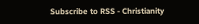Subscribe to RSS - Christianity